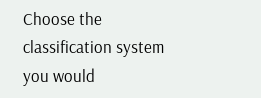Choose the classification system you would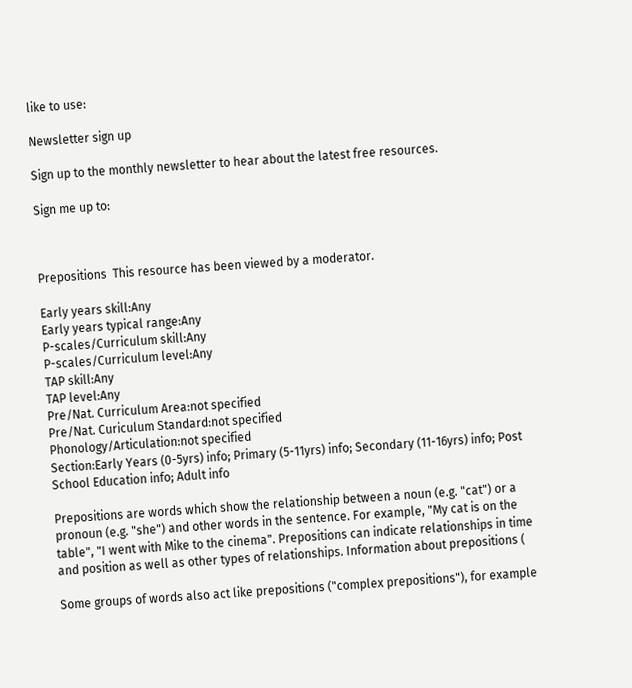like to use:

Newsletter sign up

Sign up to the monthly newsletter to hear about the latest free resources.

Sign me up to:



Prepositions  This resource has been viewed by a moderator.

Early years skill:Any
Early years typical range:Any
P-scales/Curriculum skill:Any
P-scales/Curriculum level:Any
TAP skill:Any
TAP level:Any
Pre/Nat. Curriculum Area:not specified
Pre/Nat. Curiculum Standard:not specified
Phonology/Articulation:not specified
Section:Early Years (0-5yrs) info; Primary (5-11yrs) info; Secondary (11-16yrs) info; Post School Education info; Adult info

Prepositions are words which show the relationship between a noun (e.g. "cat") or a pronoun (e.g. "she") and other words in the sentence. For example, "My cat is on the table", "I went with Mike to the cinema". Prepositions can indicate relationships in time and position as well as other types of relationships. Information about prepositions (

Some groups of words also act like prepositions ("complex prepositions"), for example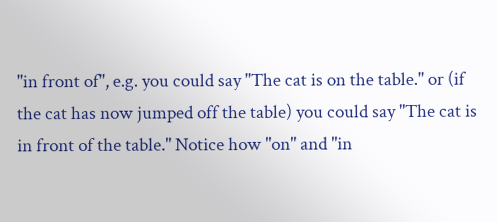"in front of", e.g. you could say "The cat is on the table." or (if the cat has now jumped off the table) you could say "The cat is in front of the table." Notice how "on" and "in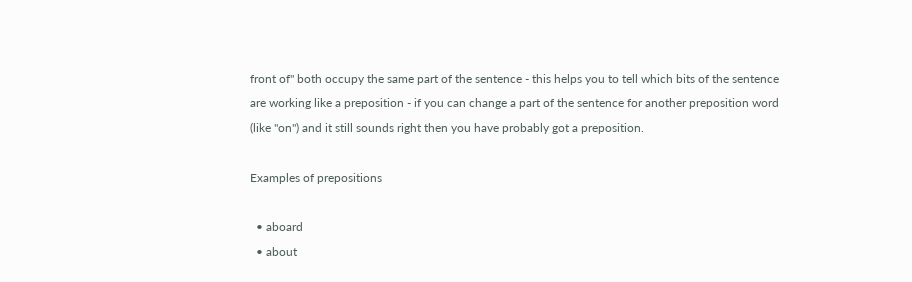front of" both occupy the same part of the sentence - this helps you to tell which bits of the sentence are working like a preposition - if you can change a part of the sentence for another preposition word (like "on") and it still sounds right then you have probably got a preposition.

Examples of prepositions

  • aboard
  • about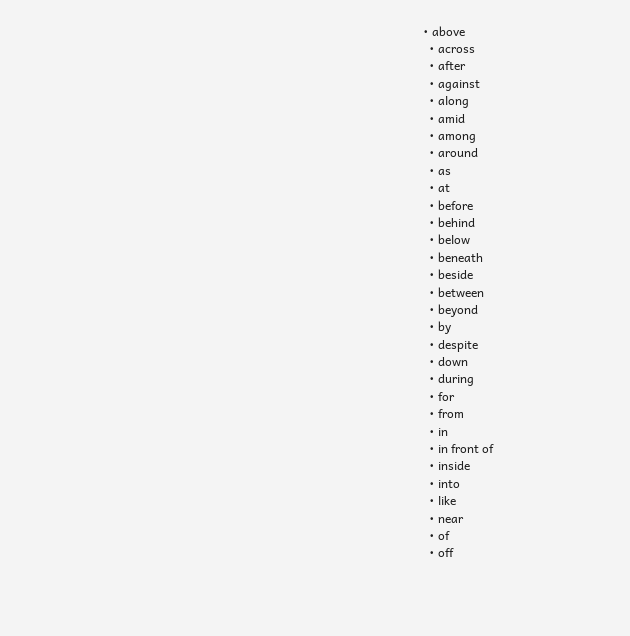• above
  • across
  • after
  • against
  • along
  • amid
  • among
  • around
  • as
  • at
  • before
  • behind
  • below
  • beneath
  • beside
  • between
  • beyond
  • by
  • despite
  • down
  • during
  • for
  • from
  • in
  • in front of
  • inside
  • into
  • like
  • near
  • of
  • off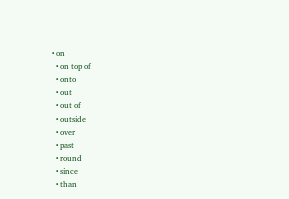• on
  • on top of
  • onto
  • out
  • out of
  • outside
  • over
  • past
  • round
  • since
  • than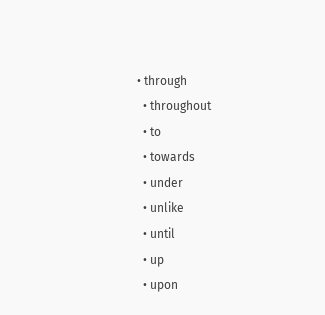• through
  • throughout
  • to
  • towards
  • under
  • unlike
  • until
  • up
  • upon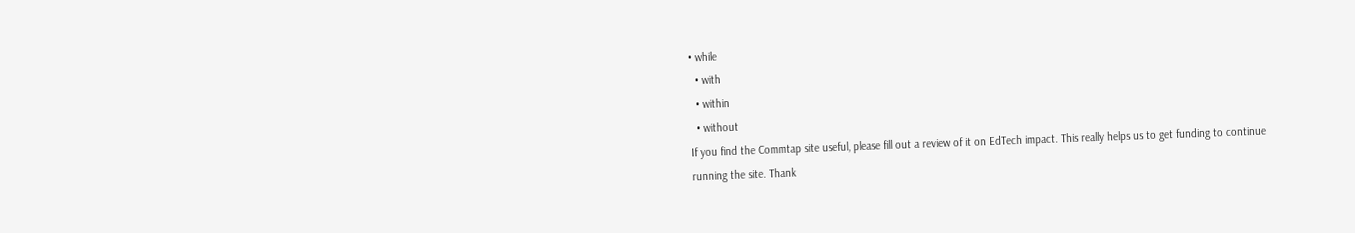• while
  • with
  • within
  • without
If you find the Commtap site useful, please fill out a review of it on EdTech impact. This really helps us to get funding to continue running the site. Thank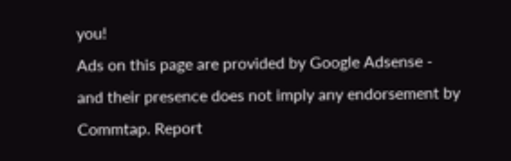you!
Ads on this page are provided by Google Adsense - and their presence does not imply any endorsement by Commtap. Report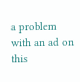a problem with an ad on this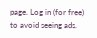page. Log in (for free) to avoid seeing ads.